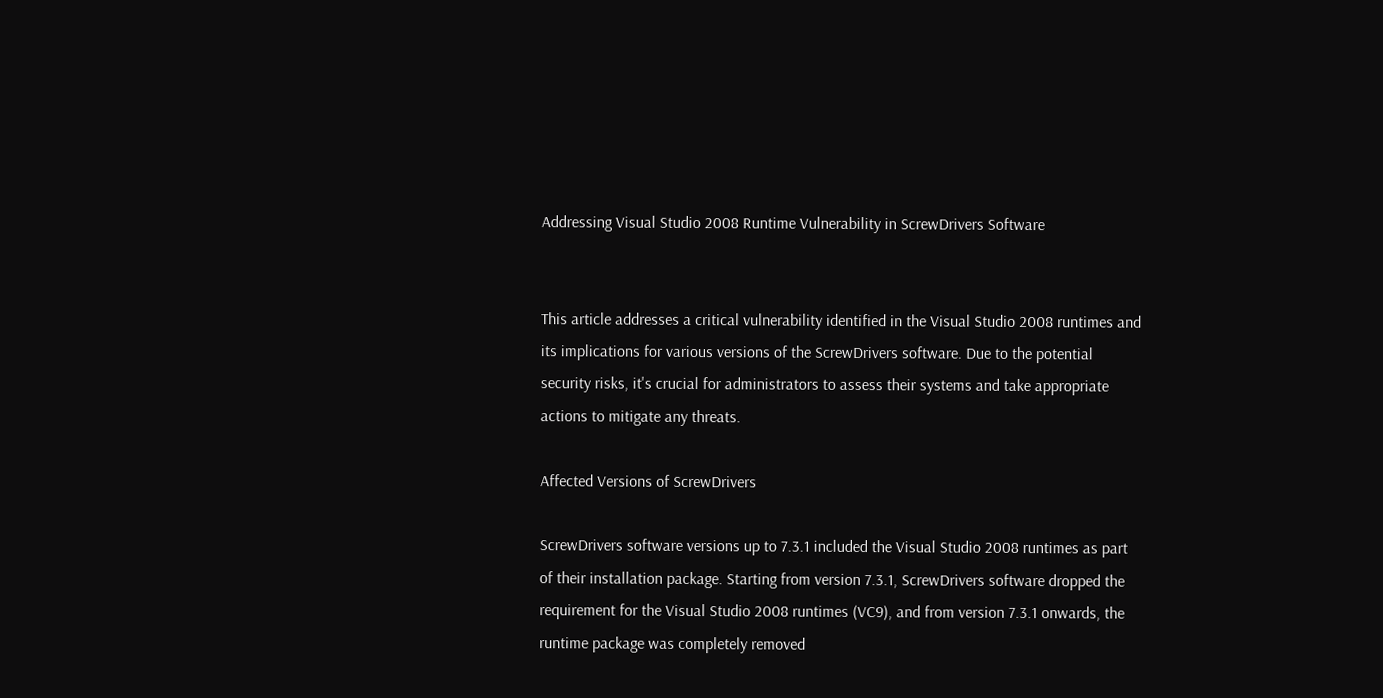Addressing Visual Studio 2008 Runtime Vulnerability in ScrewDrivers Software


This article addresses a critical vulnerability identified in the Visual Studio 2008 runtimes and its implications for various versions of the ScrewDrivers software. Due to the potential security risks, it's crucial for administrators to assess their systems and take appropriate actions to mitigate any threats.

Affected Versions of ScrewDrivers

ScrewDrivers software versions up to 7.3.1 included the Visual Studio 2008 runtimes as part of their installation package. Starting from version 7.3.1, ScrewDrivers software dropped the requirement for the Visual Studio 2008 runtimes (VC9), and from version 7.3.1 onwards, the runtime package was completely removed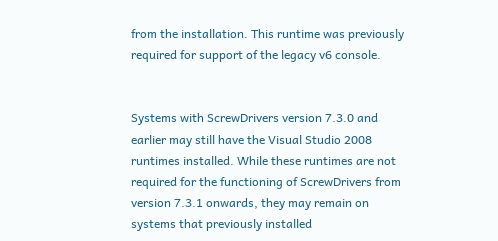from the installation. This runtime was previously required for support of the legacy v6 console.


Systems with ScrewDrivers version 7.3.0 and earlier may still have the Visual Studio 2008 runtimes installed. While these runtimes are not required for the functioning of ScrewDrivers from version 7.3.1 onwards, they may remain on systems that previously installed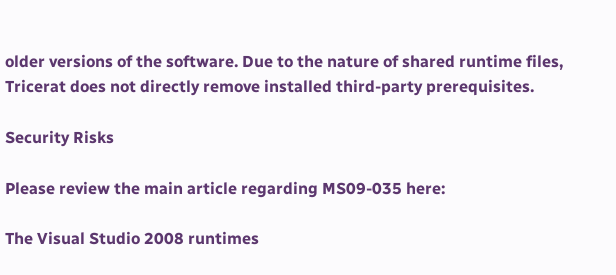older versions of the software. Due to the nature of shared runtime files, Tricerat does not directly remove installed third-party prerequisites.

Security Risks

Please review the main article regarding MS09-035 here:

The Visual Studio 2008 runtimes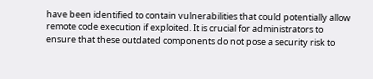have been identified to contain vulnerabilities that could potentially allow remote code execution if exploited. It is crucial for administrators to ensure that these outdated components do not pose a security risk to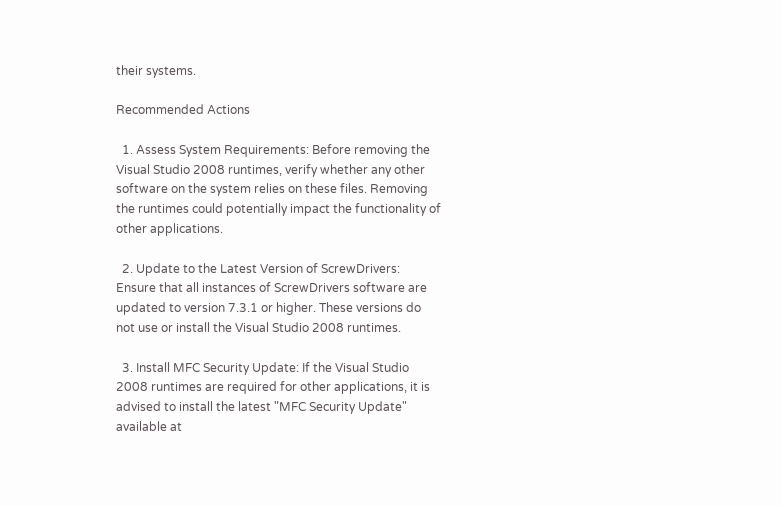their systems.

Recommended Actions

  1. Assess System Requirements: Before removing the Visual Studio 2008 runtimes, verify whether any other software on the system relies on these files. Removing the runtimes could potentially impact the functionality of other applications.

  2. Update to the Latest Version of ScrewDrivers: Ensure that all instances of ScrewDrivers software are updated to version 7.3.1 or higher. These versions do not use or install the Visual Studio 2008 runtimes.

  3. Install MFC Security Update: If the Visual Studio 2008 runtimes are required for other applications, it is advised to install the latest "MFC Security Update" available at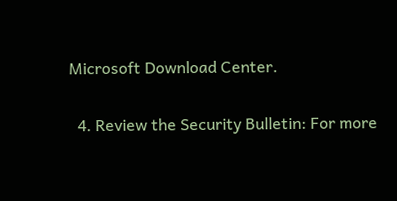Microsoft Download Center.

  4. Review the Security Bulletin: For more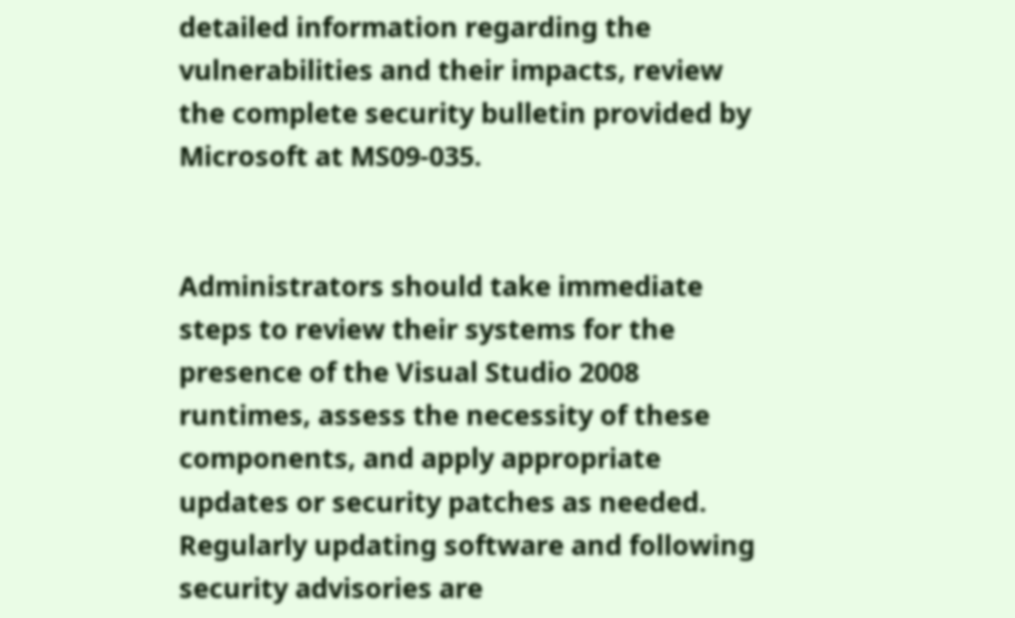detailed information regarding the vulnerabilities and their impacts, review the complete security bulletin provided by Microsoft at MS09-035.


Administrators should take immediate steps to review their systems for the presence of the Visual Studio 2008 runtimes, assess the necessity of these components, and apply appropriate updates or security patches as needed. Regularly updating software and following security advisories are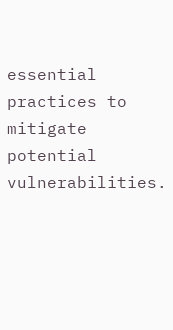essential practices to mitigate potential vulnerabilities.